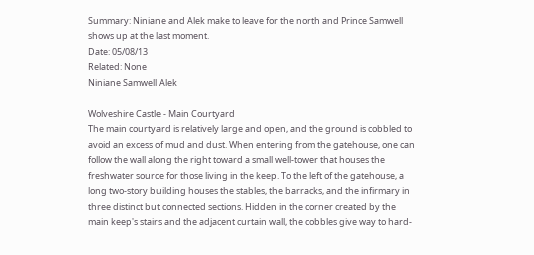Summary: Niniane and Alek make to leave for the north and Prince Samwell shows up at the last moment.
Date: 05/08/13
Related: None
Niniane Samwell Alek

Wolveshire Castle - Main Courtyard
The main courtyard is relatively large and open, and the ground is cobbled to avoid an excess of mud and dust. When entering from the gatehouse, one can follow the wall along the right toward a small well-tower that houses the freshwater source for those living in the keep. To the left of the gatehouse, a long two-story building houses the stables, the barracks, and the infirmary in three distinct but connected sections. Hidden in the corner created by the main keep's stairs and the adjacent curtain wall, the cobbles give way to hard-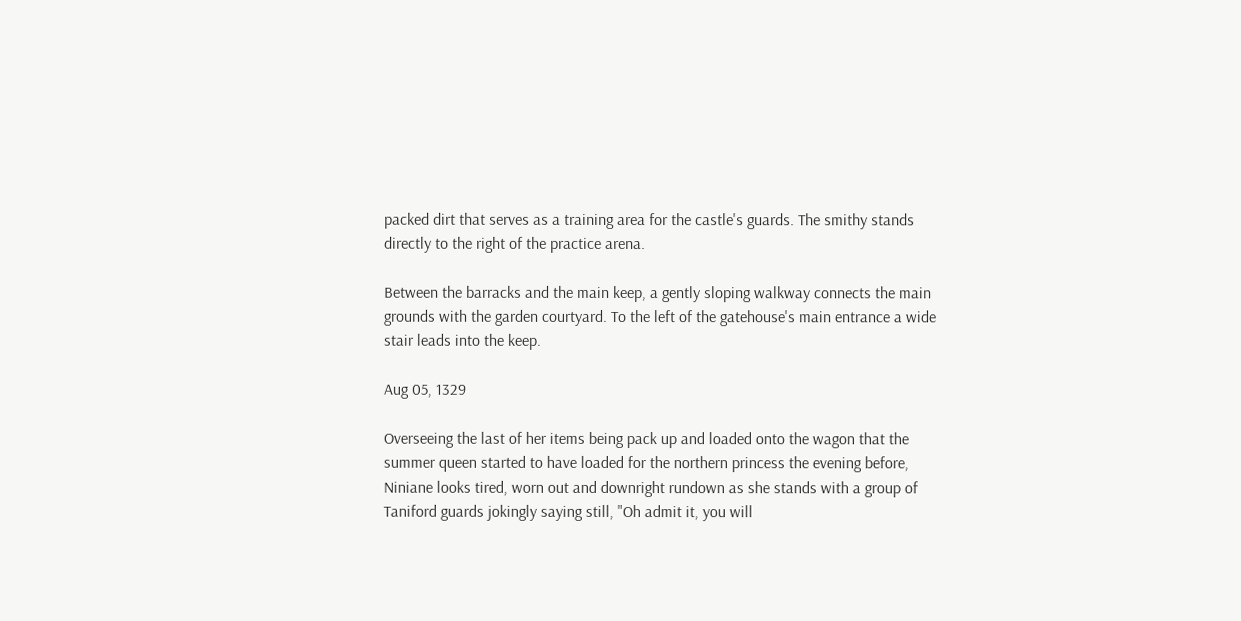packed dirt that serves as a training area for the castle's guards. The smithy stands directly to the right of the practice arena.

Between the barracks and the main keep, a gently sloping walkway connects the main grounds with the garden courtyard. To the left of the gatehouse's main entrance a wide stair leads into the keep.

Aug 05, 1329

Overseeing the last of her items being pack up and loaded onto the wagon that the summer queen started to have loaded for the northern princess the evening before, Niniane looks tired, worn out and downright rundown as she stands with a group of Taniford guards jokingly saying still, "Oh admit it, you will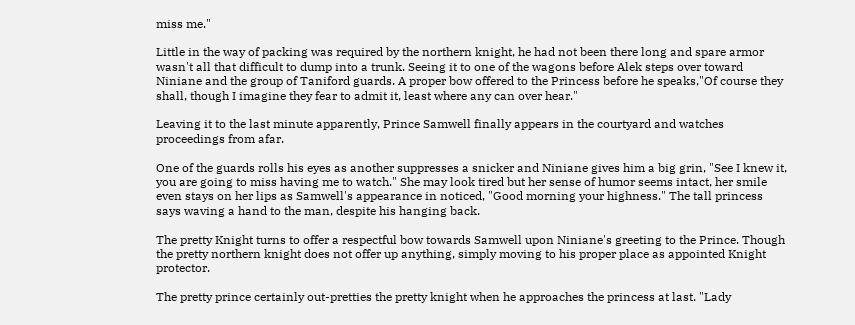miss me."

Little in the way of packing was required by the northern knight, he had not been there long and spare armor wasn't all that difficult to dump into a trunk. Seeing it to one of the wagons before Alek steps over toward Niniane and the group of Taniford guards. A proper bow offered to the Princess before he speaks,"Of course they shall, though I imagine they fear to admit it, least where any can over hear."

Leaving it to the last minute apparently, Prince Samwell finally appears in the courtyard and watches proceedings from afar.

One of the guards rolls his eyes as another suppresses a snicker and Niniane gives him a big grin, "See I knew it, you are going to miss having me to watch." She may look tired but her sense of humor seems intact, her smile even stays on her lips as Samwell's appearance in noticed, "Good morning your highness." The tall princess says waving a hand to the man, despite his hanging back.

The pretty Knight turns to offer a respectful bow towards Samwell upon Niniane's greeting to the Prince. Though the pretty northern knight does not offer up anything, simply moving to his proper place as appointed Knight protector.

The pretty prince certainly out-pretties the pretty knight when he approaches the princess at last. "Lady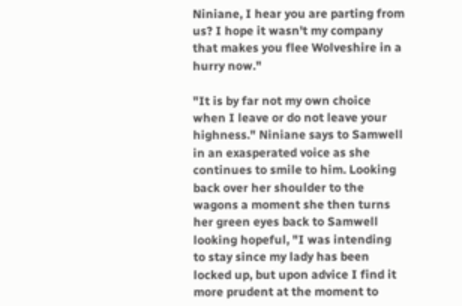Niniane, I hear you are parting from us? I hope it wasn't my company that makes you flee Wolveshire in a hurry now."

"It is by far not my own choice when I leave or do not leave your highness." Niniane says to Samwell in an exasperated voice as she continues to smile to him. Looking back over her shoulder to the wagons a moment she then turns her green eyes back to Samwell looking hopeful, "I was intending to stay since my lady has been locked up, but upon advice I find it more prudent at the moment to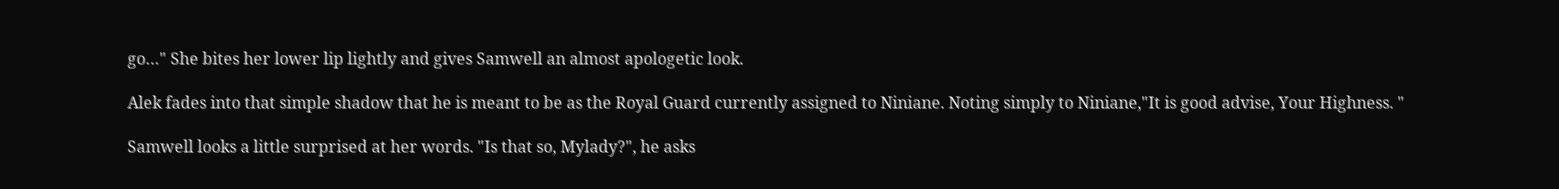go…" She bites her lower lip lightly and gives Samwell an almost apologetic look.

Alek fades into that simple shadow that he is meant to be as the Royal Guard currently assigned to Niniane. Noting simply to Niniane,"It is good advise, Your Highness. "

Samwell looks a little surprised at her words. "Is that so, Mylady?", he asks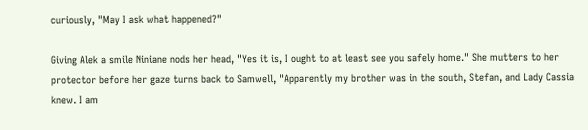curiously, "May I ask what happened?"

Giving Alek a smile Niniane nods her head, "Yes it is, I ought to at least see you safely home." She mutters to her protector before her gaze turns back to Samwell, "Apparently my brother was in the south, Stefan, and Lady Cassia knew. I am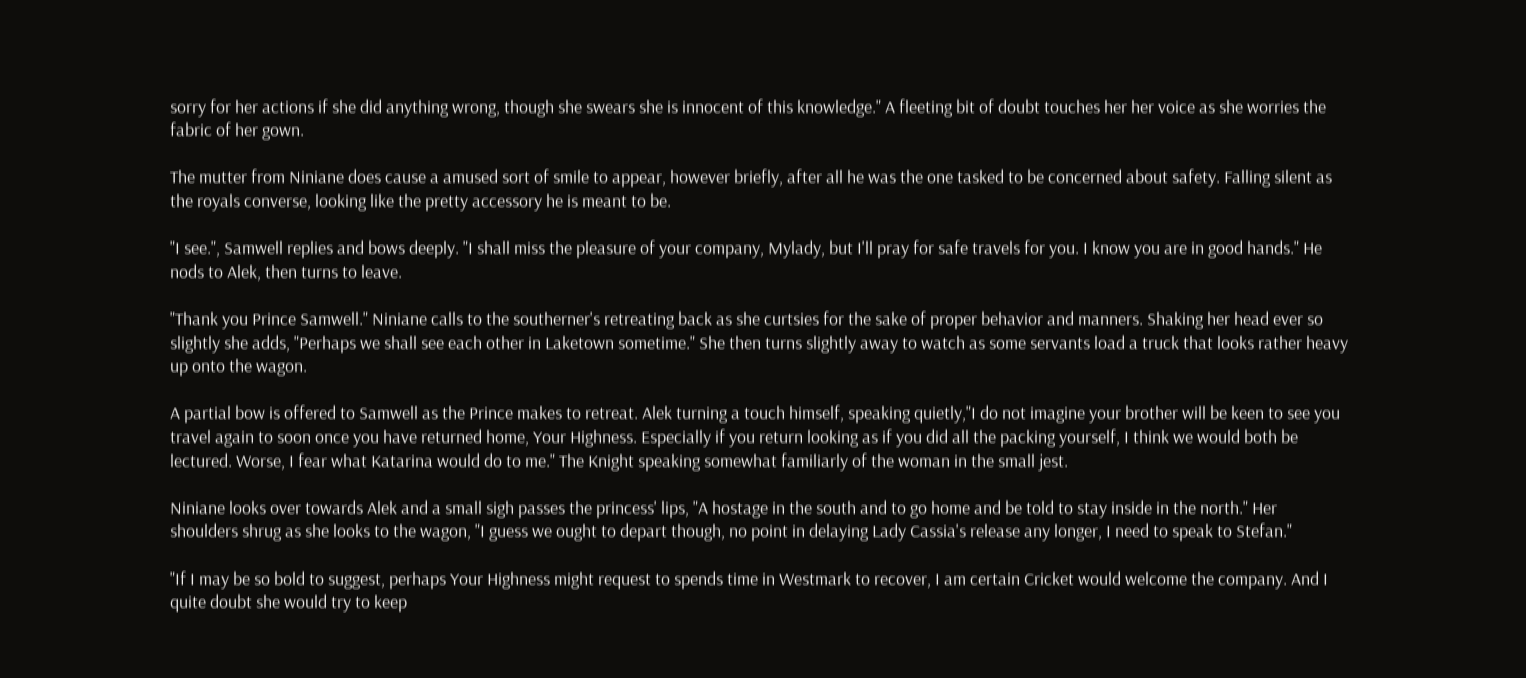sorry for her actions if she did anything wrong, though she swears she is innocent of this knowledge." A fleeting bit of doubt touches her her voice as she worries the fabric of her gown.

The mutter from Niniane does cause a amused sort of smile to appear, however briefly, after all he was the one tasked to be concerned about safety. Falling silent as the royals converse, looking like the pretty accessory he is meant to be.

"I see.", Samwell replies and bows deeply. "I shall miss the pleasure of your company, Mylady, but I'll pray for safe travels for you. I know you are in good hands." He nods to Alek, then turns to leave.

"Thank you Prince Samwell." Niniane calls to the southerner's retreating back as she curtsies for the sake of proper behavior and manners. Shaking her head ever so slightly she adds, "Perhaps we shall see each other in Laketown sometime." She then turns slightly away to watch as some servants load a truck that looks rather heavy up onto the wagon.

A partial bow is offered to Samwell as the Prince makes to retreat. Alek turning a touch himself, speaking quietly,"I do not imagine your brother will be keen to see you travel again to soon once you have returned home, Your Highness. Especially if you return looking as if you did all the packing yourself, I think we would both be lectured. Worse, I fear what Katarina would do to me." The Knight speaking somewhat familiarly of the woman in the small jest.

Niniane looks over towards Alek and a small sigh passes the princess' lips, "A hostage in the south and to go home and be told to stay inside in the north." Her shoulders shrug as she looks to the wagon, "I guess we ought to depart though, no point in delaying Lady Cassia's release any longer, I need to speak to Stefan."

"If I may be so bold to suggest, perhaps Your Highness might request to spends time in Westmark to recover, I am certain Cricket would welcome the company. And I quite doubt she would try to keep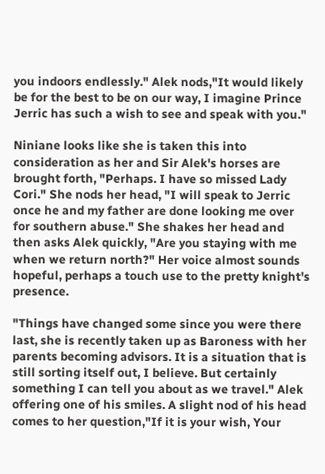you indoors endlessly." Alek nods,"It would likely be for the best to be on our way, I imagine Prince Jerric has such a wish to see and speak with you."

Niniane looks like she is taken this into consideration as her and Sir Alek's horses are brought forth, "Perhaps. I have so missed Lady Cori." She nods her head, "I will speak to Jerric once he and my father are done looking me over for southern abuse." She shakes her head and then asks Alek quickly, "Are you staying with me when we return north?" Her voice almost sounds hopeful, perhaps a touch use to the pretty knight's presence.

"Things have changed some since you were there last, she is recently taken up as Baroness with her parents becoming advisors. It is a situation that is still sorting itself out, I believe. But certainly something I can tell you about as we travel." Alek offering one of his smiles. A slight nod of his head comes to her question,"If it is your wish, Your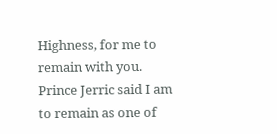Highness, for me to remain with you. Prince Jerric said I am to remain as one of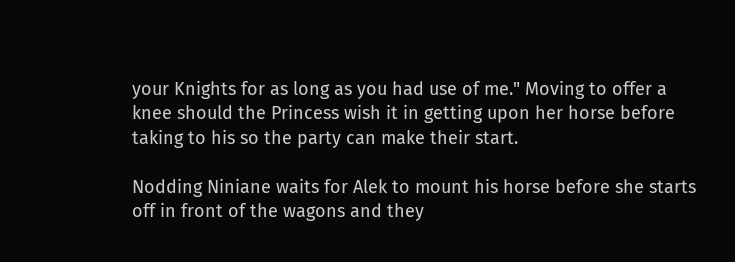your Knights for as long as you had use of me." Moving to offer a knee should the Princess wish it in getting upon her horse before taking to his so the party can make their start.

Nodding Niniane waits for Alek to mount his horse before she starts off in front of the wagons and they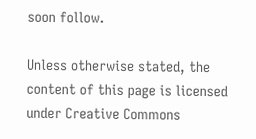soon follow.

Unless otherwise stated, the content of this page is licensed under Creative Commons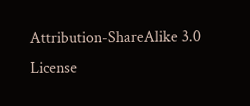Attribution-ShareAlike 3.0 License